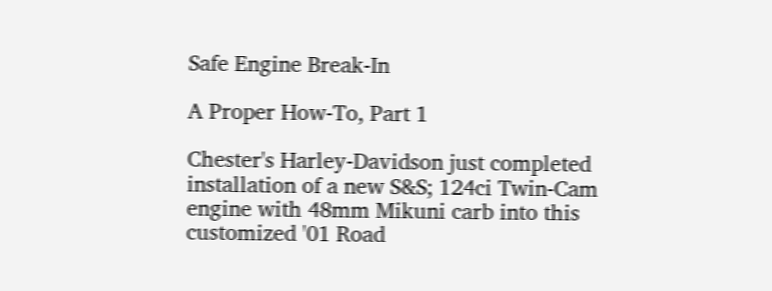Safe Engine Break-In

A Proper How-To, Part 1

Chester's Harley-Davidson just completed installation of a new S&S; 124ci Twin-Cam engine with 48mm Mikuni carb into this customized '01 Road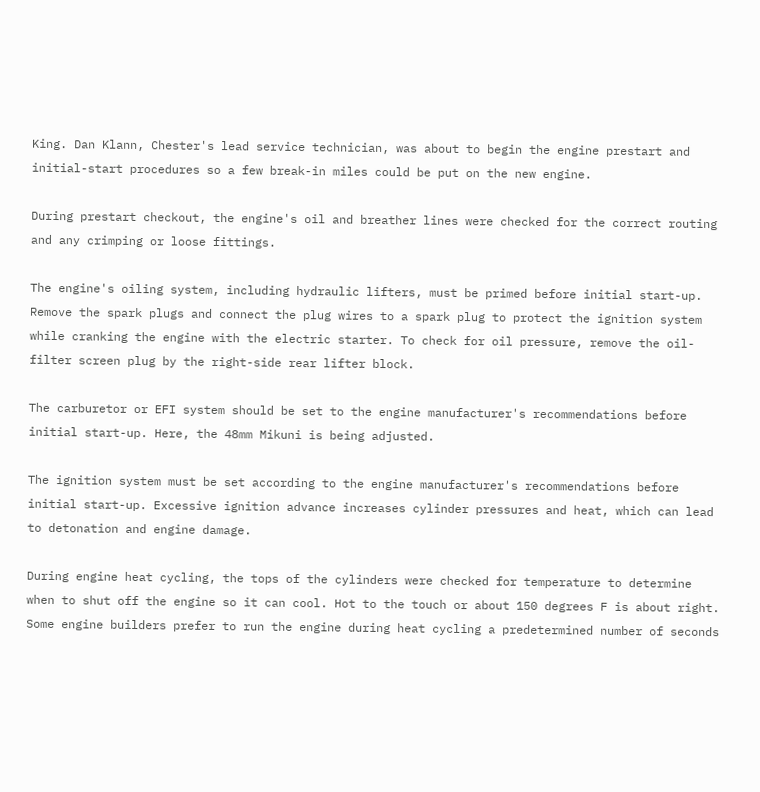King. Dan Klann, Chester's lead service technician, was about to begin the engine prestart and initial-start procedures so a few break-in miles could be put on the new engine.

During prestart checkout, the engine's oil and breather lines were checked for the correct routing and any crimping or loose fittings.

The engine's oiling system, including hydraulic lifters, must be primed before initial start-up. Remove the spark plugs and connect the plug wires to a spark plug to protect the ignition system while cranking the engine with the electric starter. To check for oil pressure, remove the oil-filter screen plug by the right-side rear lifter block.

The carburetor or EFI system should be set to the engine manufacturer's recommendations before initial start-up. Here, the 48mm Mikuni is being adjusted.

The ignition system must be set according to the engine manufacturer's recommendations before initial start-up. Excessive ignition advance increases cylinder pressures and heat, which can lead to detonation and engine damage.

During engine heat cycling, the tops of the cylinders were checked for temperature to determine when to shut off the engine so it can cool. Hot to the touch or about 150 degrees F is about right. Some engine builders prefer to run the engine during heat cycling a predetermined number of seconds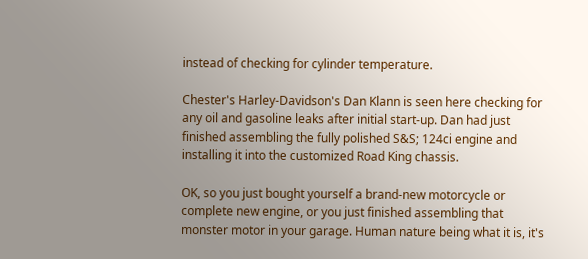instead of checking for cylinder temperature.

Chester's Harley-Davidson's Dan Klann is seen here checking for any oil and gasoline leaks after initial start-up. Dan had just finished assembling the fully polished S&S; 124ci engine and installing it into the customized Road King chassis.

OK, so you just bought yourself a brand-new motorcycle or complete new engine, or you just finished assembling that monster motor in your garage. Human nature being what it is, it's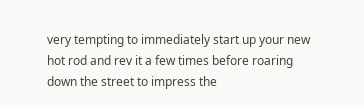very tempting to immediately start up your new hot rod and rev it a few times before roaring down the street to impress the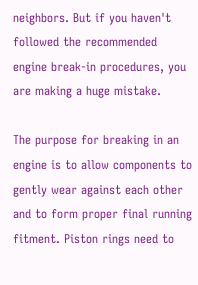neighbors. But if you haven't followed the recommended engine break-in procedures, you are making a huge mistake.

The purpose for breaking in an engine is to allow components to gently wear against each other and to form proper final running fitment. Piston rings need to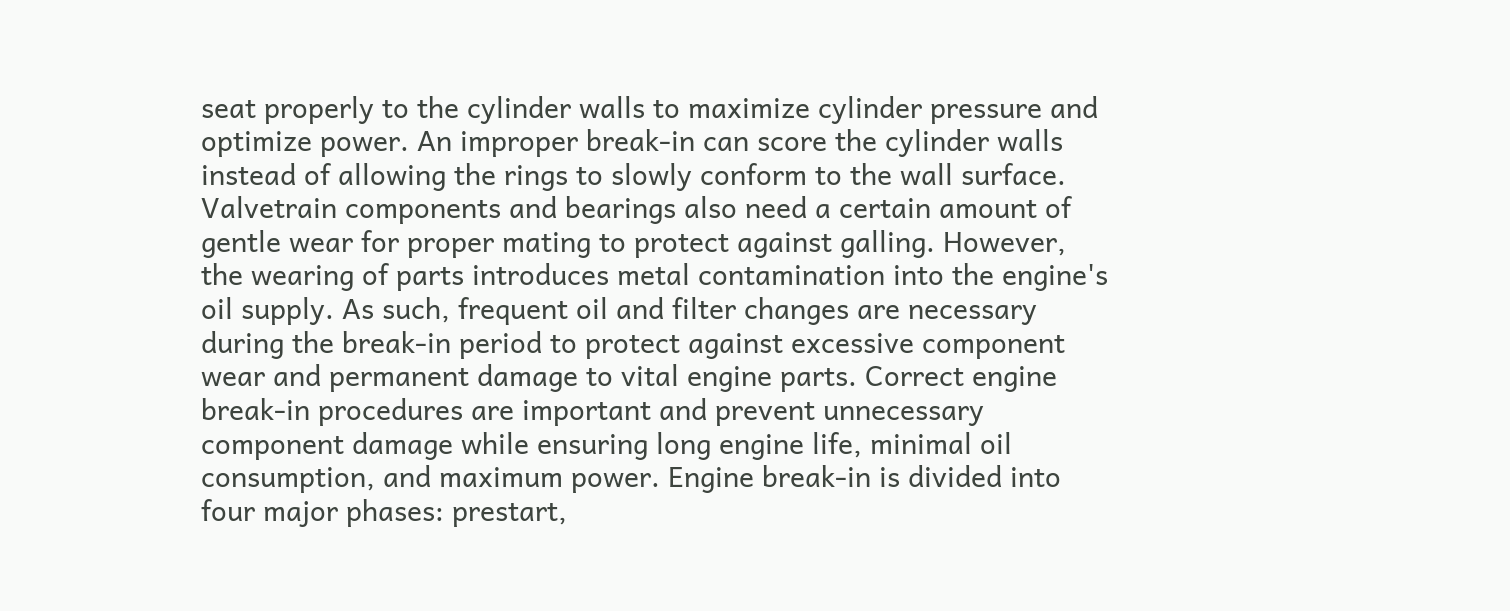seat properly to the cylinder walls to maximize cylinder pressure and optimize power. An improper break-in can score the cylinder walls instead of allowing the rings to slowly conform to the wall surface. Valvetrain components and bearings also need a certain amount of gentle wear for proper mating to protect against galling. However, the wearing of parts introduces metal contamination into the engine's oil supply. As such, frequent oil and filter changes are necessary during the break-in period to protect against excessive component wear and permanent damage to vital engine parts. Correct engine break-in procedures are important and prevent unnecessary component damage while ensuring long engine life, minimal oil consumption, and maximum power. Engine break-in is divided into four major phases: prestart,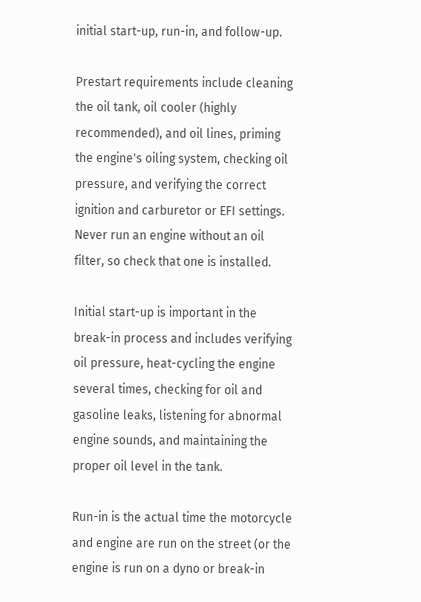initial start-up, run-in, and follow-up.

Prestart requirements include cleaning the oil tank, oil cooler (highly recommended), and oil lines, priming the engine's oiling system, checking oil pressure, and verifying the correct ignition and carburetor or EFI settings. Never run an engine without an oil filter, so check that one is installed.

Initial start-up is important in the break-in process and includes verifying oil pressure, heat-cycling the engine several times, checking for oil and gasoline leaks, listening for abnormal engine sounds, and maintaining the proper oil level in the tank.

Run-in is the actual time the motorcycle and engine are run on the street (or the engine is run on a dyno or break-in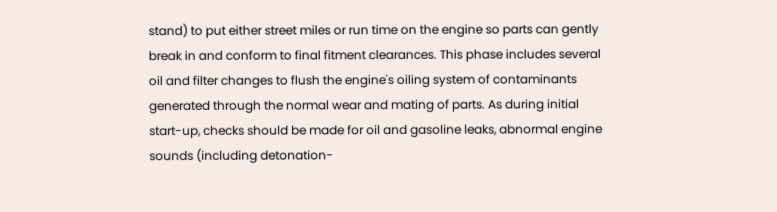stand) to put either street miles or run time on the engine so parts can gently break in and conform to final fitment clearances. This phase includes several oil and filter changes to flush the engine's oiling system of contaminants generated through the normal wear and mating of parts. As during initial start-up, checks should be made for oil and gasoline leaks, abnormal engine sounds (including detonation-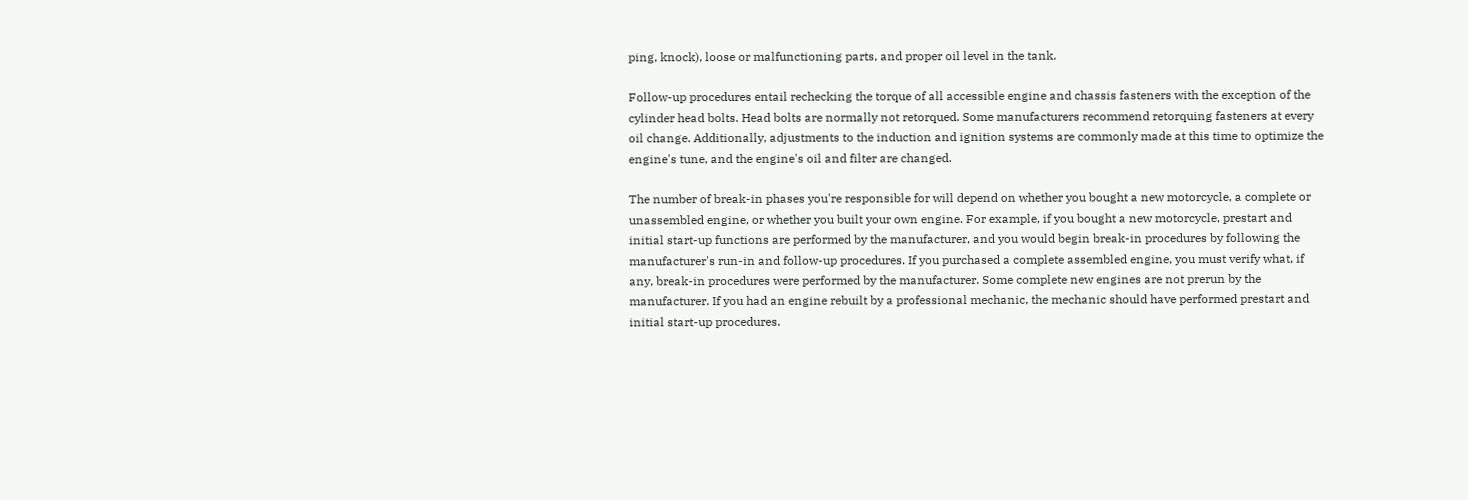ping, knock), loose or malfunctioning parts, and proper oil level in the tank.

Follow-up procedures entail rechecking the torque of all accessible engine and chassis fasteners with the exception of the cylinder head bolts. Head bolts are normally not retorqued. Some manufacturers recommend retorquing fasteners at every oil change. Additionally, adjustments to the induction and ignition systems are commonly made at this time to optimize the engine's tune, and the engine's oil and filter are changed.

The number of break-in phases you're responsible for will depend on whether you bought a new motorcycle, a complete or unassembled engine, or whether you built your own engine. For example, if you bought a new motorcycle, prestart and initial start-up functions are performed by the manufacturer, and you would begin break-in procedures by following the manufacturer's run-in and follow-up procedures. If you purchased a complete assembled engine, you must verify what, if any, break-in procedures were performed by the manufacturer. Some complete new engines are not prerun by the manufacturer. If you had an engine rebuilt by a professional mechanic, the mechanic should have performed prestart and initial start-up procedures.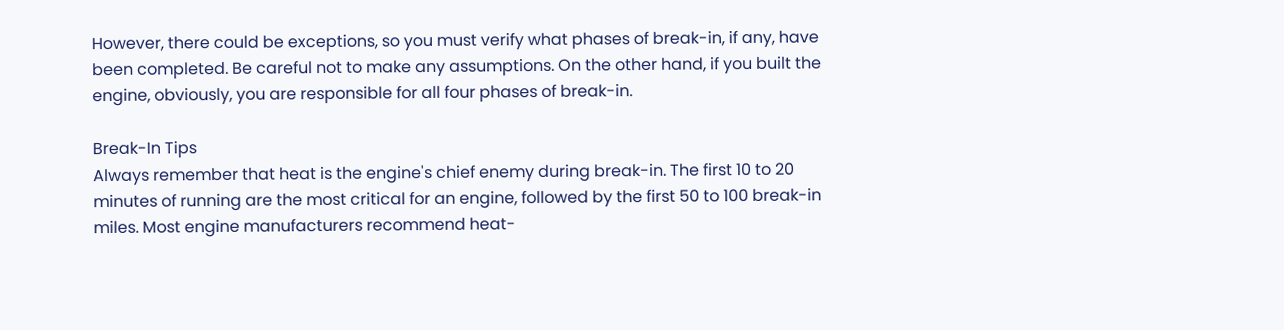However, there could be exceptions, so you must verify what phases of break-in, if any, have been completed. Be careful not to make any assumptions. On the other hand, if you built the engine, obviously, you are responsible for all four phases of break-in.

Break-In Tips
Always remember that heat is the engine's chief enemy during break-in. The first 10 to 20 minutes of running are the most critical for an engine, followed by the first 50 to 100 break-in miles. Most engine manufacturers recommend heat-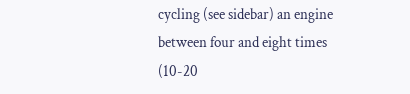cycling (see sidebar) an engine between four and eight times (10-20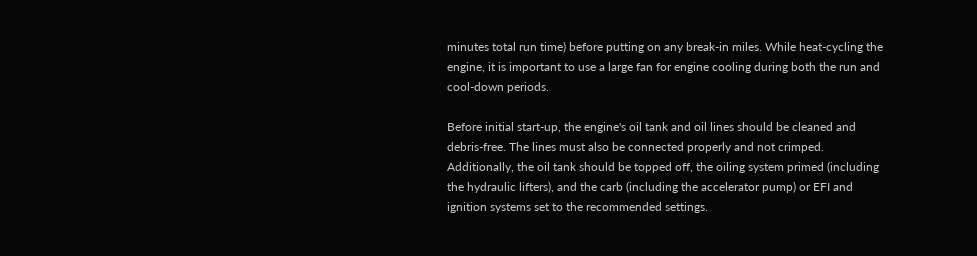minutes total run time) before putting on any break-in miles. While heat-cycling the engine, it is important to use a large fan for engine cooling during both the run and cool-down periods.

Before initial start-up, the engine's oil tank and oil lines should be cleaned and debris-free. The lines must also be connected properly and not crimped. Additionally, the oil tank should be topped off, the oiling system primed (including the hydraulic lifters), and the carb (including the accelerator pump) or EFI and ignition systems set to the recommended settings.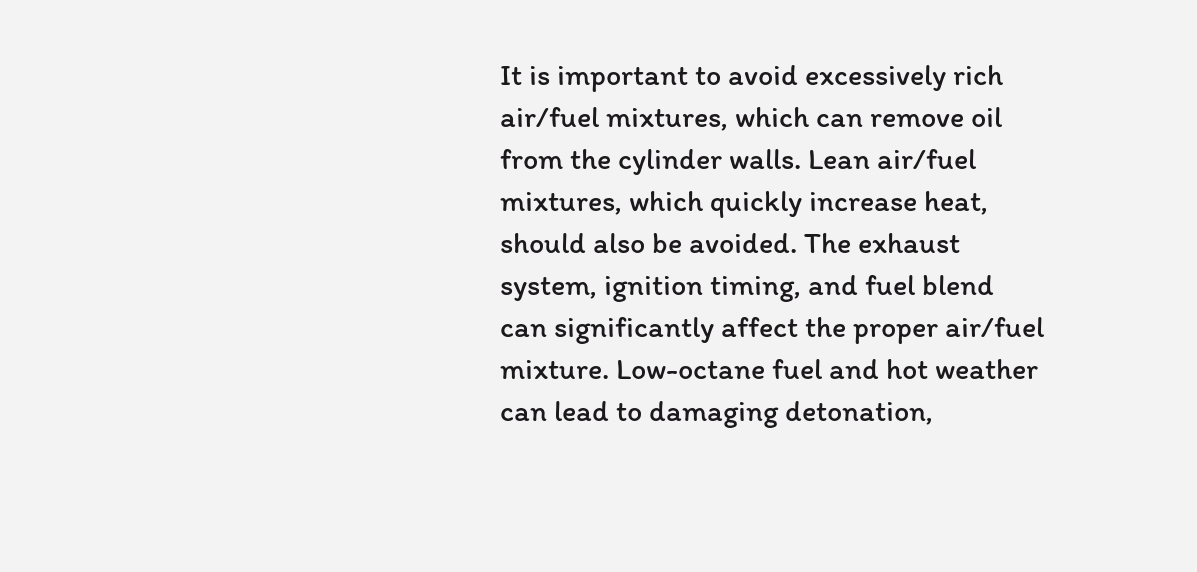It is important to avoid excessively rich air/fuel mixtures, which can remove oil from the cylinder walls. Lean air/fuel mixtures, which quickly increase heat, should also be avoided. The exhaust system, ignition timing, and fuel blend can significantly affect the proper air/fuel mixture. Low-octane fuel and hot weather can lead to damaging detonation,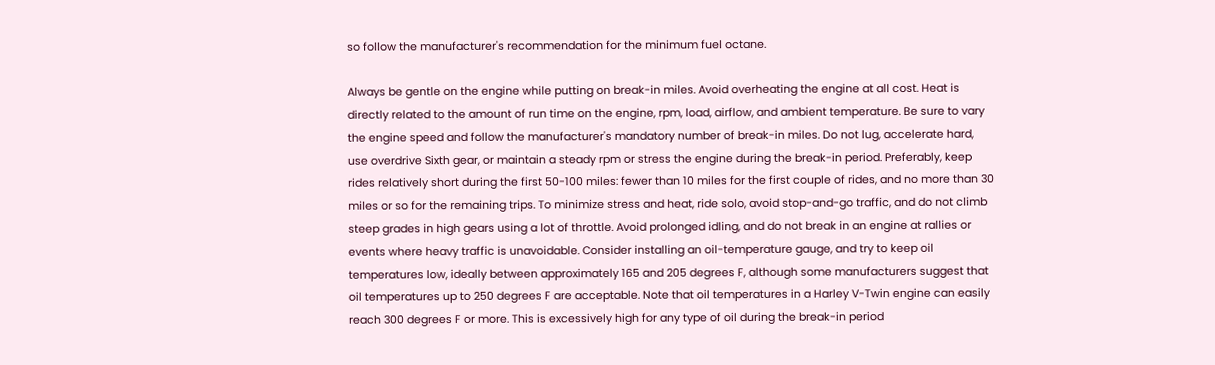so follow the manufacturer's recommendation for the minimum fuel octane.

Always be gentle on the engine while putting on break-in miles. Avoid overheating the engine at all cost. Heat is directly related to the amount of run time on the engine, rpm, load, airflow, and ambient temperature. Be sure to vary the engine speed and follow the manufacturer's mandatory number of break-in miles. Do not lug, accelerate hard, use overdrive Sixth gear, or maintain a steady rpm or stress the engine during the break-in period. Preferably, keep rides relatively short during the first 50-100 miles: fewer than 10 miles for the first couple of rides, and no more than 30 miles or so for the remaining trips. To minimize stress and heat, ride solo, avoid stop-and-go traffic, and do not climb steep grades in high gears using a lot of throttle. Avoid prolonged idling, and do not break in an engine at rallies or events where heavy traffic is unavoidable. Consider installing an oil-temperature gauge, and try to keep oil temperatures low, ideally between approximately 165 and 205 degrees F, although some manufacturers suggest that oil temperatures up to 250 degrees F are acceptable. Note that oil temperatures in a Harley V-Twin engine can easily reach 300 degrees F or more. This is excessively high for any type of oil during the break-in period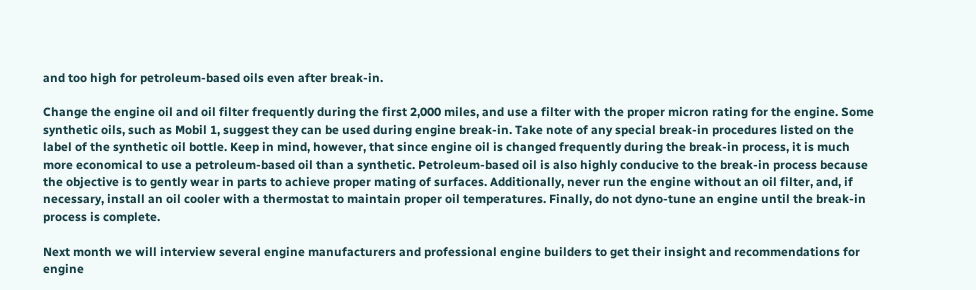and too high for petroleum-based oils even after break-in.

Change the engine oil and oil filter frequently during the first 2,000 miles, and use a filter with the proper micron rating for the engine. Some synthetic oils, such as Mobil 1, suggest they can be used during engine break-in. Take note of any special break-in procedures listed on the label of the synthetic oil bottle. Keep in mind, however, that since engine oil is changed frequently during the break-in process, it is much more economical to use a petroleum-based oil than a synthetic. Petroleum-based oil is also highly conducive to the break-in process because the objective is to gently wear in parts to achieve proper mating of surfaces. Additionally, never run the engine without an oil filter, and, if necessary, install an oil cooler with a thermostat to maintain proper oil temperatures. Finally, do not dyno-tune an engine until the break-in process is complete.

Next month we will interview several engine manufacturers and professional engine builders to get their insight and recommendations for engine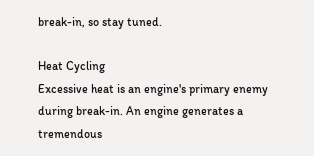break-in, so stay tuned.

Heat Cycling
Excessive heat is an engine's primary enemy during break-in. An engine generates a tremendous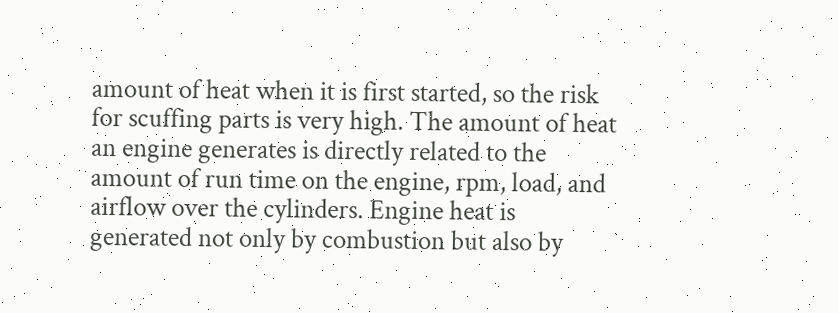amount of heat when it is first started, so the risk for scuffing parts is very high. The amount of heat an engine generates is directly related to the amount of run time on the engine, rpm, load, and airflow over the cylinders. Engine heat is generated not only by combustion but also by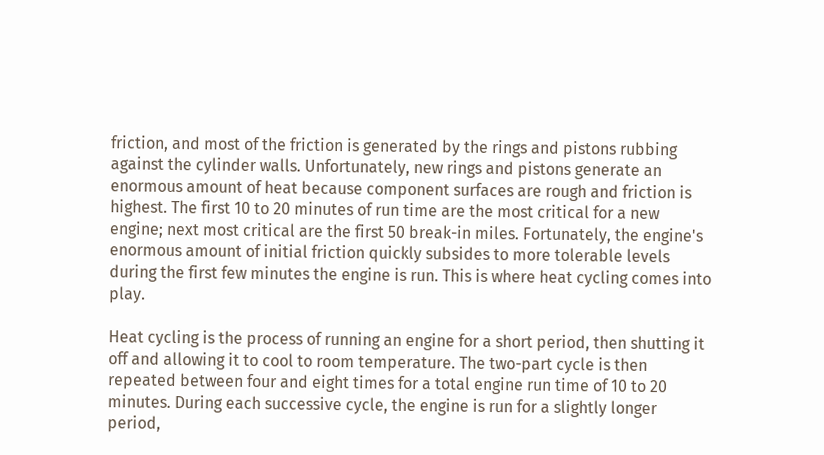friction, and most of the friction is generated by the rings and pistons rubbing against the cylinder walls. Unfortunately, new rings and pistons generate an enormous amount of heat because component surfaces are rough and friction is highest. The first 10 to 20 minutes of run time are the most critical for a new engine; next most critical are the first 50 break-in miles. Fortunately, the engine's enormous amount of initial friction quickly subsides to more tolerable levels during the first few minutes the engine is run. This is where heat cycling comes into play.

Heat cycling is the process of running an engine for a short period, then shutting it off and allowing it to cool to room temperature. The two-part cycle is then repeated between four and eight times for a total engine run time of 10 to 20 minutes. During each successive cycle, the engine is run for a slightly longer period,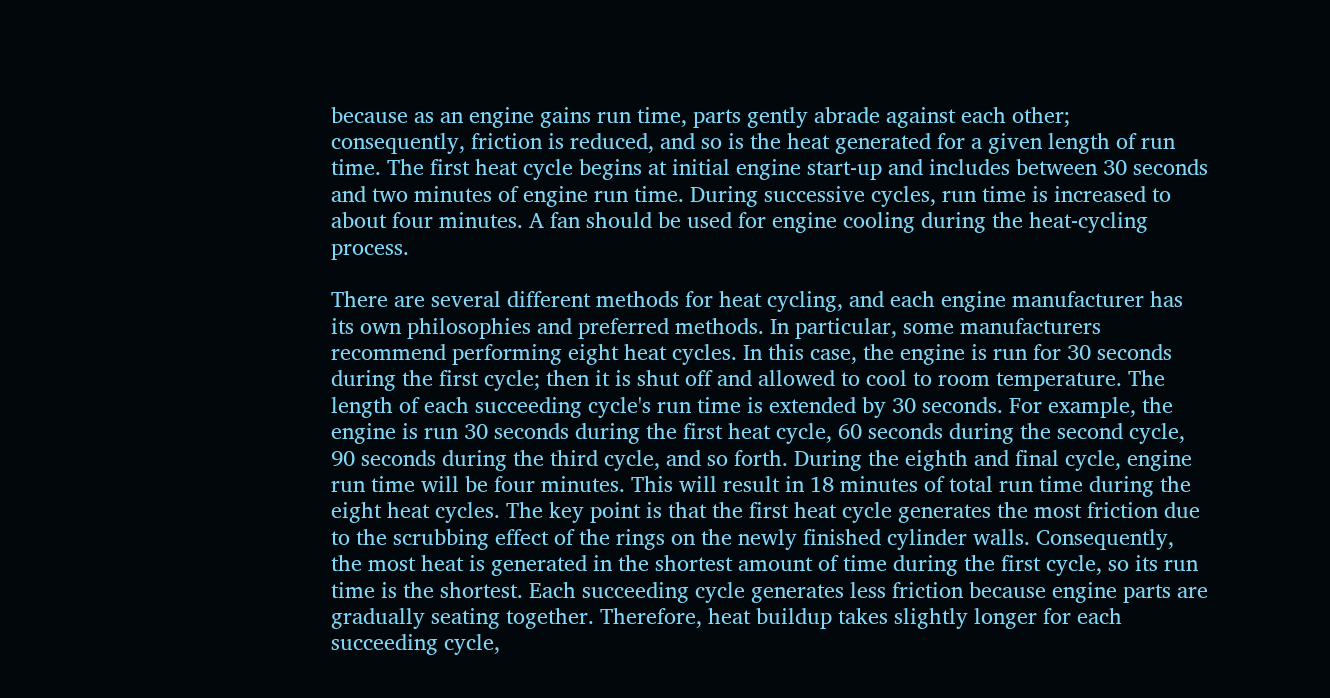because as an engine gains run time, parts gently abrade against each other; consequently, friction is reduced, and so is the heat generated for a given length of run time. The first heat cycle begins at initial engine start-up and includes between 30 seconds and two minutes of engine run time. During successive cycles, run time is increased to about four minutes. A fan should be used for engine cooling during the heat-cycling process.

There are several different methods for heat cycling, and each engine manufacturer has its own philosophies and preferred methods. In particular, some manufacturers recommend performing eight heat cycles. In this case, the engine is run for 30 seconds during the first cycle; then it is shut off and allowed to cool to room temperature. The length of each succeeding cycle's run time is extended by 30 seconds. For example, the engine is run 30 seconds during the first heat cycle, 60 seconds during the second cycle, 90 seconds during the third cycle, and so forth. During the eighth and final cycle, engine run time will be four minutes. This will result in 18 minutes of total run time during the eight heat cycles. The key point is that the first heat cycle generates the most friction due to the scrubbing effect of the rings on the newly finished cylinder walls. Consequently, the most heat is generated in the shortest amount of time during the first cycle, so its run time is the shortest. Each succeeding cycle generates less friction because engine parts are gradually seating together. Therefore, heat buildup takes slightly longer for each succeeding cycle,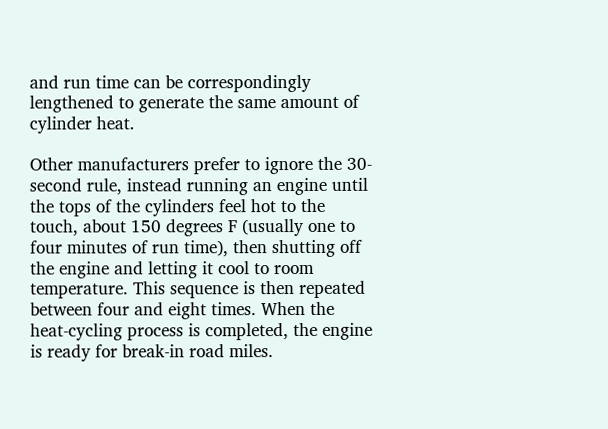and run time can be correspondingly lengthened to generate the same amount of cylinder heat.

Other manufacturers prefer to ignore the 30-second rule, instead running an engine until the tops of the cylinders feel hot to the touch, about 150 degrees F (usually one to four minutes of run time), then shutting off the engine and letting it cool to room temperature. This sequence is then repeated between four and eight times. When the heat-cycling process is completed, the engine is ready for break-in road miles.